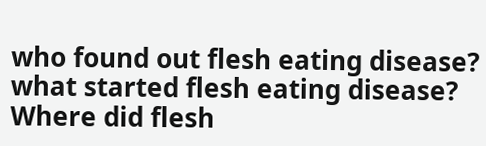who found out flesh eating disease? what started flesh eating disease? Where did flesh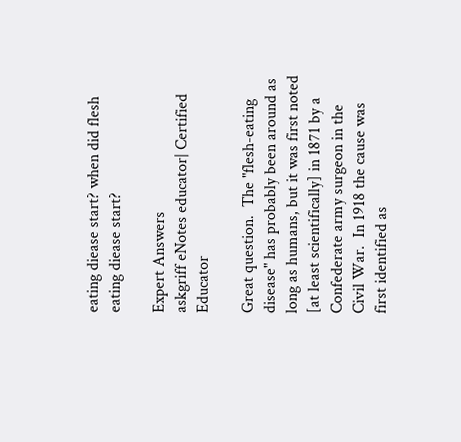eating diease start? when did flesh eating diease start?

Expert Answers
askgriff eNotes educator| Certified Educator

Great question.  The "flesh-eating disease" has probably been around as long as humans, but it was first noted [at least scientifically] in 1871 by a Confederate army surgeon in the Civil War.  In 1918 the cause was first identified as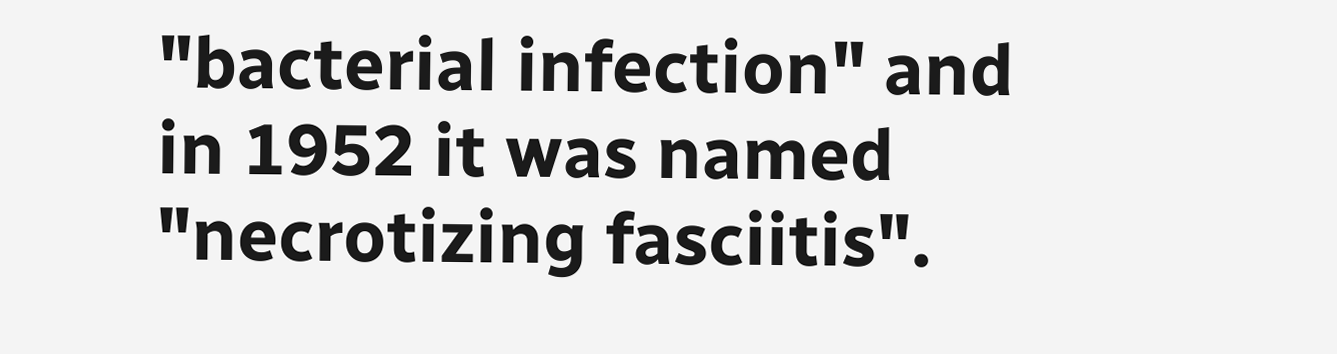"bacterial infection" and in 1952 it was named "necrotizing fasciitis".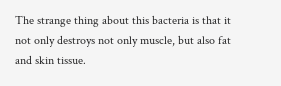The strange thing about this bacteria is that it not only destroys not only muscle, but also fat and skin tissue.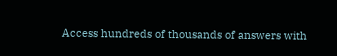Access hundreds of thousands of answers with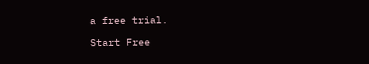a free trial.

Start Free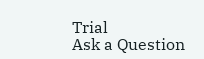Trial
Ask a Question